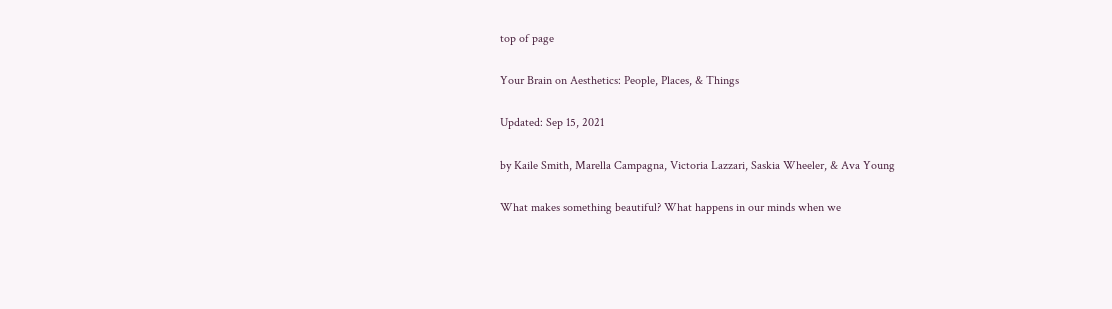top of page

Your Brain on Aesthetics: People, Places, & Things

Updated: Sep 15, 2021

by Kaile Smith, Marella Campagna, Victoria Lazzari, Saskia Wheeler, & Ava Young

What makes something beautiful? What happens in our minds when we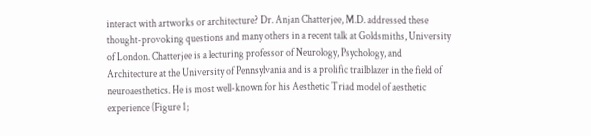interact with artworks or architecture? Dr. Anjan Chatterjee, M.D. addressed these thought-provoking questions and many others in a recent talk at Goldsmiths, University of London. Chatterjee is a lecturing professor of Neurology, Psychology, and Architecture at the University of Pennsylvania and is a prolific trailblazer in the field of neuroaesthetics. He is most well-known for his Aesthetic Triad model of aesthetic experience (Figure 1;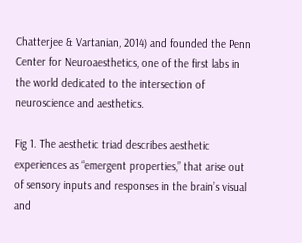Chatterjee & Vartanian, 2014) and founded the Penn Center for Neuroaesthetics, one of the first labs in the world dedicated to the intersection of neuroscience and aesthetics.

Fig 1. The aesthetic triad describes aesthetic experiences as “emergent properties,” that arise out of sensory inputs and responses in the brain’s visual and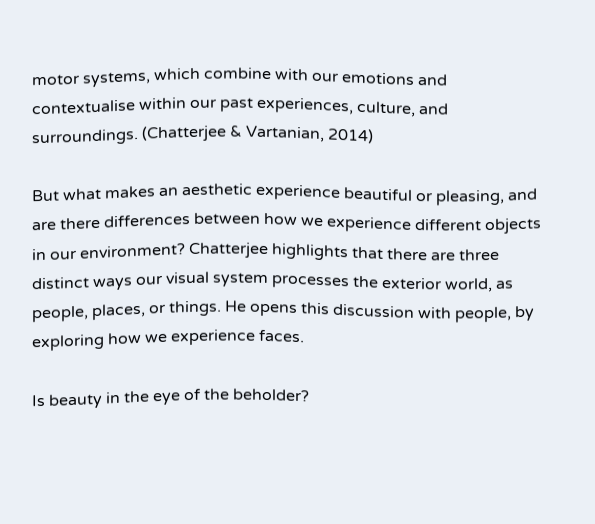motor systems, which combine with our emotions and contextualise within our past experiences, culture, and surroundings. (Chatterjee & Vartanian, 2014)

But what makes an aesthetic experience beautiful or pleasing, and are there differences between how we experience different objects in our environment? Chatterjee highlights that there are three distinct ways our visual system processes the exterior world, as people, places, or things. He opens this discussion with people, by exploring how we experience faces.

Is beauty in the eye of the beholder?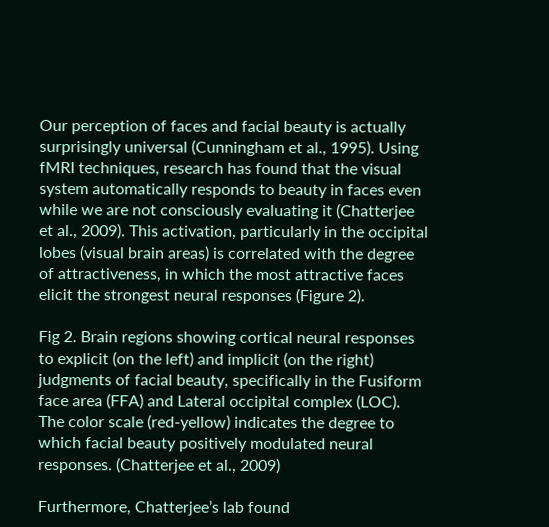Our perception of faces and facial beauty is actually surprisingly universal (Cunningham et al., 1995). Using fMRI techniques, research has found that the visual system automatically responds to beauty in faces even while we are not consciously evaluating it (Chatterjee et al., 2009). This activation, particularly in the occipital lobes (visual brain areas) is correlated with the degree of attractiveness, in which the most attractive faces elicit the strongest neural responses (Figure 2).

Fig 2. Brain regions showing cortical neural responses to explicit (on the left) and implicit (on the right) judgments of facial beauty, specifically in the Fusiform face area (FFA) and Lateral occipital complex (LOC). The color scale (red-yellow) indicates the degree to which facial beauty positively modulated neural responses. (Chatterjee et al., 2009)

Furthermore, Chatterjee’s lab found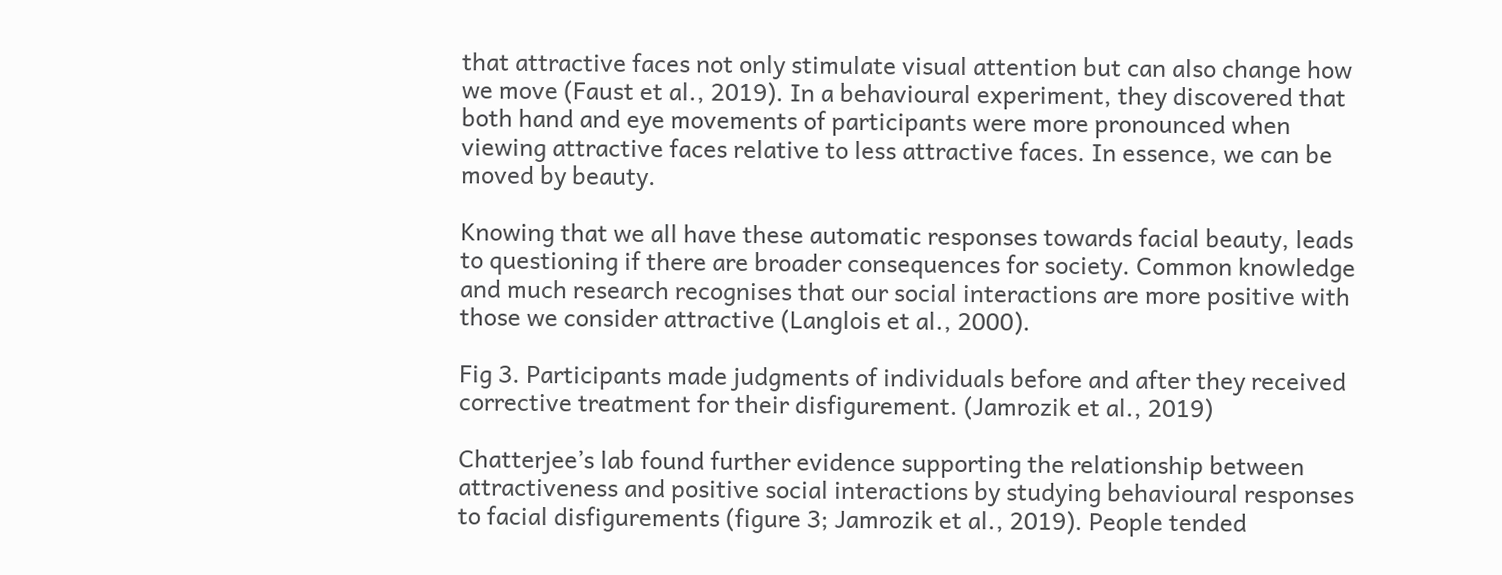that attractive faces not only stimulate visual attention but can also change how we move (Faust et al., 2019). In a behavioural experiment, they discovered that both hand and eye movements of participants were more pronounced when viewing attractive faces relative to less attractive faces. In essence, we can be moved by beauty.

Knowing that we all have these automatic responses towards facial beauty, leads to questioning if there are broader consequences for society. Common knowledge and much research recognises that our social interactions are more positive with those we consider attractive (Langlois et al., 2000).

Fig 3. Participants made judgments of individuals before and after they received corrective treatment for their disfigurement. (Jamrozik et al., 2019)

Chatterjee’s lab found further evidence supporting the relationship between attractiveness and positive social interactions by studying behavioural responses to facial disfigurements (figure 3; Jamrozik et al., 2019). People tended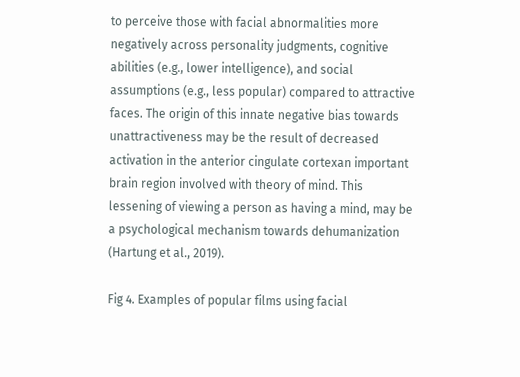to perceive those with facial abnormalities more negatively across personality judgments, cognitive abilities (e.g., lower intelligence), and social assumptions (e.g., less popular) compared to attractive faces. The origin of this innate negative bias towards unattractiveness may be the result of decreased activation in the anterior cingulate cortexan important brain region involved with theory of mind. This lessening of viewing a person as having a mind, may be a psychological mechanism towards dehumanization (Hartung et al., 2019).

Fig 4. Examples of popular films using facial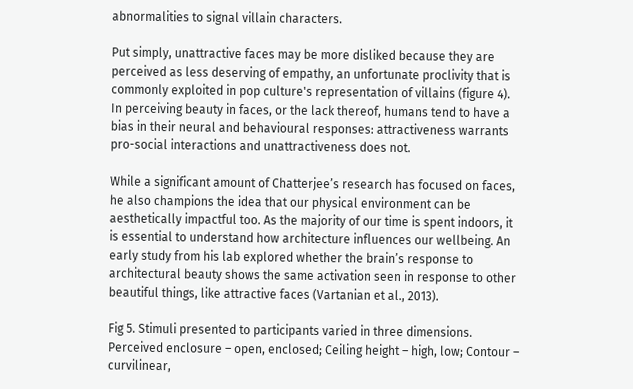abnormalities to signal villain characters.

Put simply, unattractive faces may be more disliked because they are perceived as less deserving of empathy, an unfortunate proclivity that is commonly exploited in pop culture's representation of villains (figure 4). In perceiving beauty in faces, or the lack thereof, humans tend to have a bias in their neural and behavioural responses: attractiveness warrants pro-social interactions and unattractiveness does not.

While a significant amount of Chatterjee’s research has focused on faces, he also champions the idea that our physical environment can be aesthetically impactful too. As the majority of our time is spent indoors, it is essential to understand how architecture influences our wellbeing. An early study from his lab explored whether the brain’s response to architectural beauty shows the same activation seen in response to other beautiful things, like attractive faces (Vartanian et al., 2013).

Fig 5. Stimuli presented to participants varied in three dimensions. Perceived enclosure – open, enclosed; Ceiling height – high, low; Contour – curvilinear,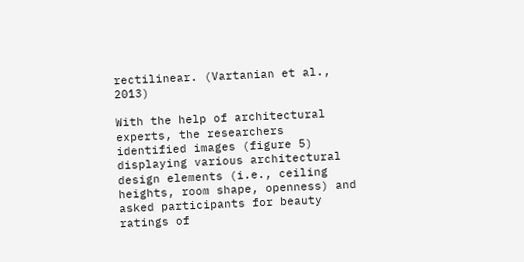rectilinear. (Vartanian et al., 2013)

With the help of architectural experts, the researchers identified images (figure 5) displaying various architectural design elements (i.e., ceiling heights, room shape, openness) and asked participants for beauty ratings of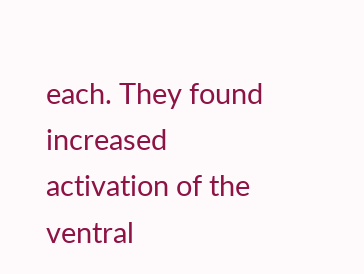each. They found increased activation of the ventral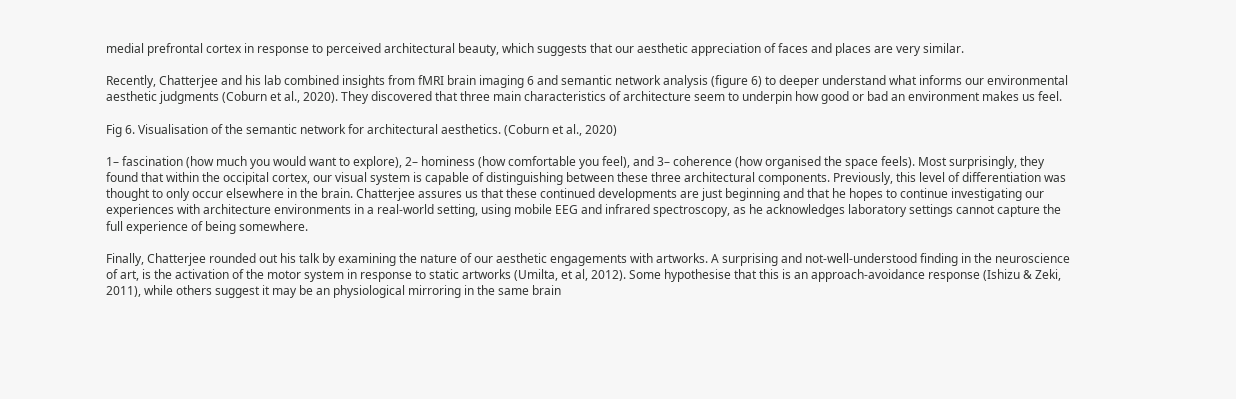medial prefrontal cortex in response to perceived architectural beauty, which suggests that our aesthetic appreciation of faces and places are very similar.

Recently, Chatterjee and his lab combined insights from fMRI brain imaging 6 and semantic network analysis (figure 6) to deeper understand what informs our environmental aesthetic judgments (Coburn et al., 2020). They discovered that three main characteristics of architecture seem to underpin how good or bad an environment makes us feel.

Fig 6. Visualisation of the semantic network for architectural aesthetics. (Coburn et al., 2020)

1– fascination (how much you would want to explore), 2– hominess (how comfortable you feel), and 3– coherence (how organised the space feels). Most surprisingly, they found that within the occipital cortex, our visual system is capable of distinguishing between these three architectural components. Previously, this level of differentiation was thought to only occur elsewhere in the brain. Chatterjee assures us that these continued developments are just beginning and that he hopes to continue investigating our experiences with architecture environments in a real-world setting, using mobile EEG and infrared spectroscopy, as he acknowledges laboratory settings cannot capture the full experience of being somewhere.

Finally, Chatterjee rounded out his talk by examining the nature of our aesthetic engagements with artworks. A surprising and not-well-understood finding in the neuroscience of art, is the activation of the motor system in response to static artworks (Umilta, et al, 2012). Some hypothesise that this is an approach-avoidance response (Ishizu & Zeki, 2011), while others suggest it may be an physiological mirroring in the same brain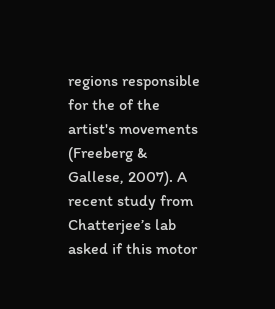regions responsible for the of the artist's movements (Freeberg & Gallese, 2007). A recent study from Chatterjee’s lab asked if this motor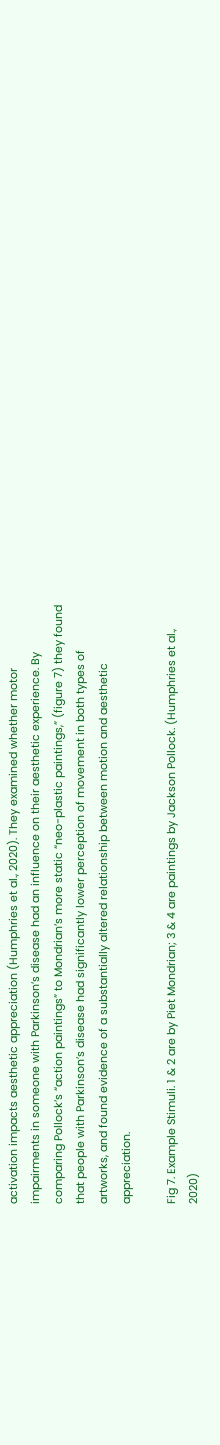activation impacts aesthetic appreciation (Humphries et al., 2020). They examined whether motor impairments in someone with Parkinson’s disease had an influence on their aesthetic experience. By comparing Pollock’s “action paintings” to Mondrian’s more static “neo-plastic paintings,” (figure 7) they found that people with Parkinson’s disease had significantly lower perception of movement in both types of artworks, and found evidence of a substantially altered relationship between motion and aesthetic appreciation.

Fig 7. Example Stimuli. 1 & 2 are by Piet Mondrian; 3 & 4 are paintings by Jackson Pollock. (Humphries et al., 2020)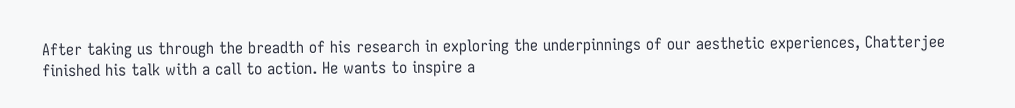After taking us through the breadth of his research in exploring the underpinnings of our aesthetic experiences, Chatterjee finished his talk with a call to action. He wants to inspire a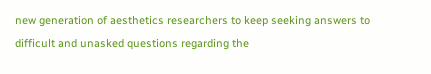new generation of aesthetics researchers to keep seeking answers to difficult and unasked questions regarding the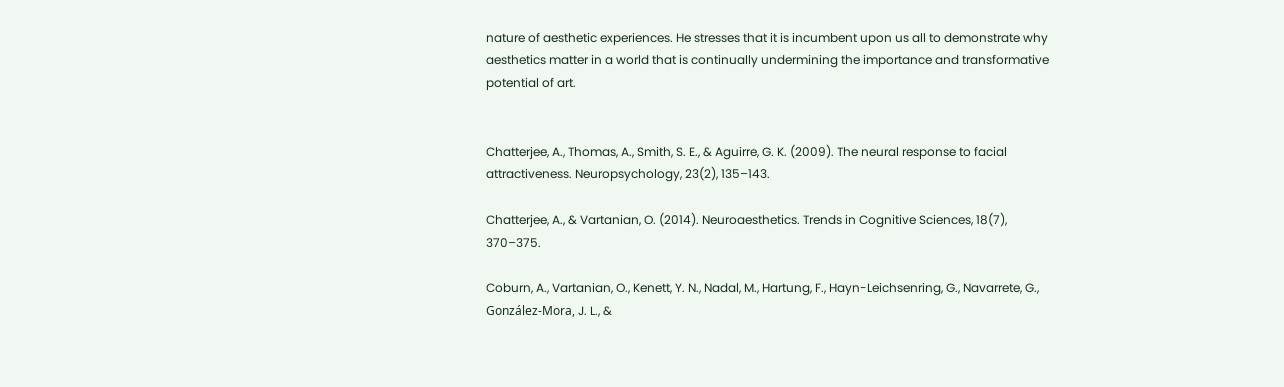nature of aesthetic experiences. He stresses that it is incumbent upon us all to demonstrate why aesthetics matter in a world that is continually undermining the importance and transformative potential of art.


Chatterjee, A., Thomas, A., Smith, S. E., & Aguirre, G. K. (2009). The neural response to facial attractiveness. Neuropsychology, 23(2), 135–143.

Chatterjee, A., & Vartanian, O. (2014). Neuroaesthetics. Trends in Cognitive Sciences, 18(7), 370–375.

Coburn, A., Vartanian, O., Kenett, Y. N., Nadal, M., Hartung, F., Hayn-Leichsenring, G., Navarrete, G., González-Mora, J. L., &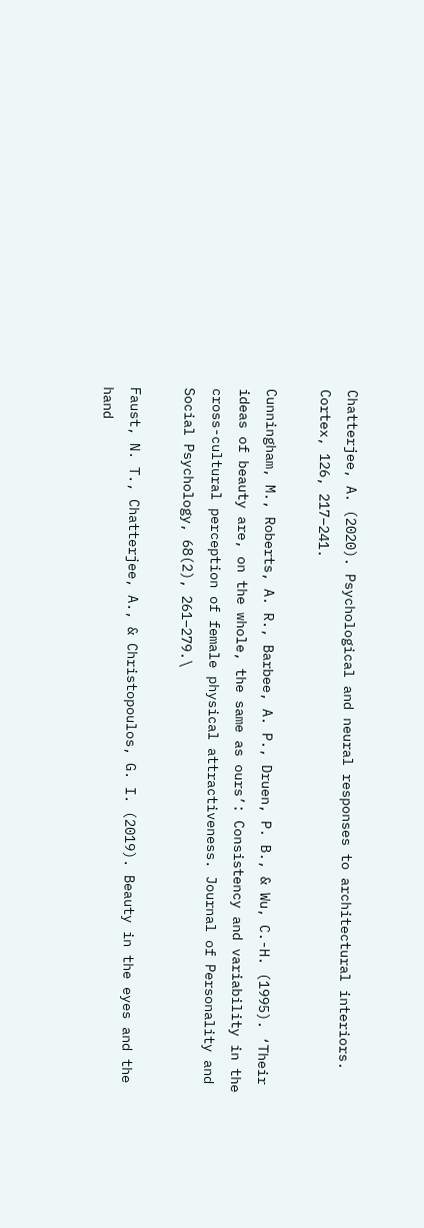Chatterjee, A. (2020). Psychological and neural responses to architectural interiors. Cortex, 126, 217–241.

Cunningham, M., Roberts, A. R., Barbee, A. P., Druen, P. B., & Wu, C.-H. (1995). ‘Their ideas of beauty are, on the whole, the same as ours’: Consistency and variability in the cross-cultural perception of female physical attractiveness. Journal of Personality and Social Psychology, 68(2), 261–279.\

Faust, N. T., Chatterjee, A., & Christopoulos, G. I. (2019). Beauty in the eyes and the hand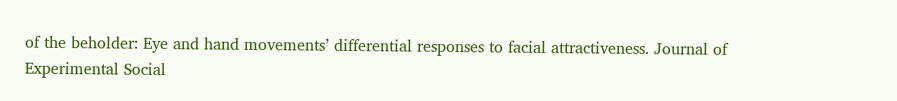of the beholder: Eye and hand movements’ differential responses to facial attractiveness. Journal of Experimental Social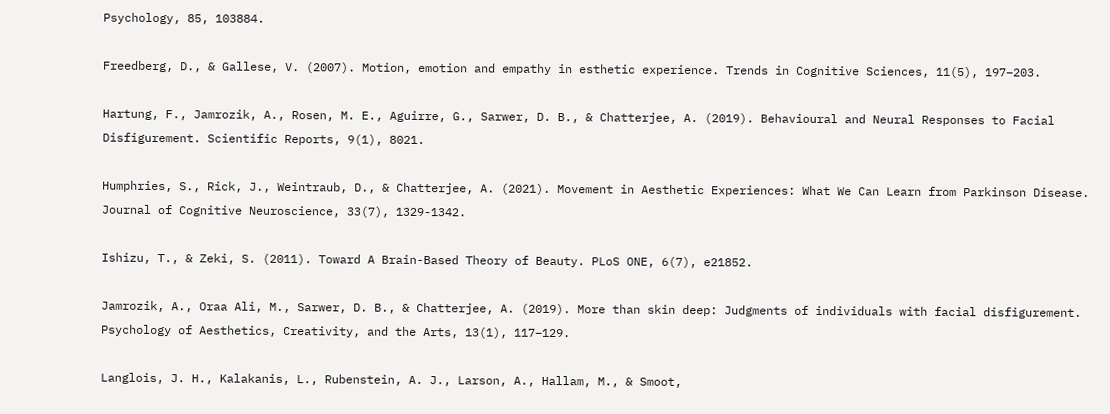Psychology, 85, 103884.

Freedberg, D., & Gallese, V. (2007). Motion, emotion and empathy in esthetic experience. Trends in Cognitive Sciences, 11(5), 197–203.

Hartung, F., Jamrozik, A., Rosen, M. E., Aguirre, G., Sarwer, D. B., & Chatterjee, A. (2019). Behavioural and Neural Responses to Facial Disfigurement. Scientific Reports, 9(1), 8021.

Humphries, S., Rick, J., Weintraub, D., & Chatterjee, A. (2021). Movement in Aesthetic Experiences: What We Can Learn from Parkinson Disease. Journal of Cognitive Neuroscience, 33(7), 1329-1342.

Ishizu, T., & Zeki, S. (2011). Toward A Brain-Based Theory of Beauty. PLoS ONE, 6(7), e21852.

Jamrozik, A., Oraa Ali, M., Sarwer, D. B., & Chatterjee, A. (2019). More than skin deep: Judgments of individuals with facial disfigurement. Psychology of Aesthetics, Creativity, and the Arts, 13(1), 117–129.

Langlois, J. H., Kalakanis, L., Rubenstein, A. J., Larson, A., Hallam, M., & Smoot,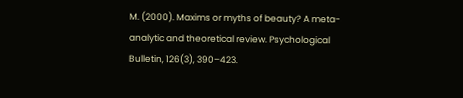M. (2000). Maxims or myths of beauty? A meta-analytic and theoretical review. Psychological Bulletin, 126(3), 390–423.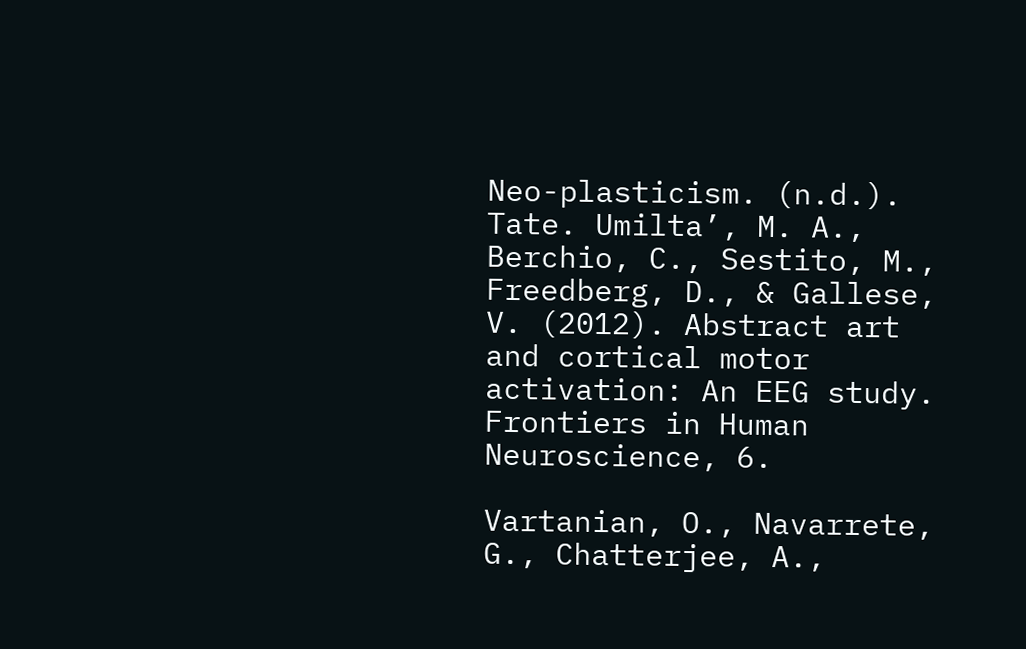Neo-plasticism. (n.d.). Tate. Umilta’, M. A., Berchio, C., Sestito, M., Freedberg, D., & Gallese, V. (2012). Abstract art and cortical motor activation: An EEG study. Frontiers in Human Neuroscience, 6.

Vartanian, O., Navarrete, G., Chatterjee, A.,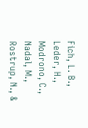Fich, L. B., Leder, H., Modrono, C., Nadal, M., Rostrup, N., &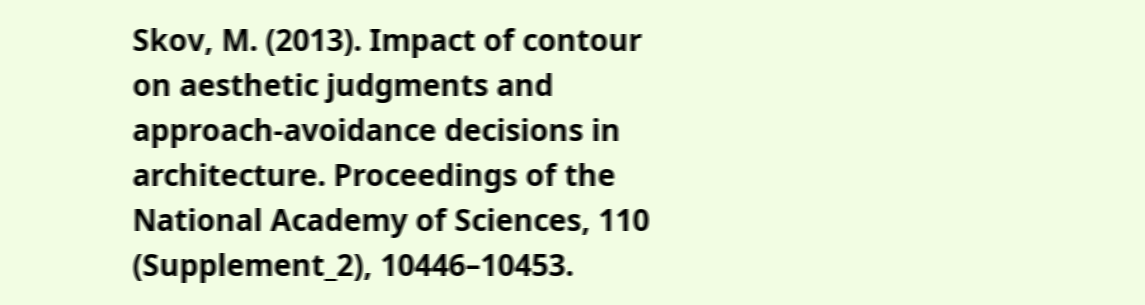Skov, M. (2013). Impact of contour on aesthetic judgments and approach-avoidance decisions in architecture. Proceedings of the National Academy of Sciences, 110 (Supplement_2), 10446–10453.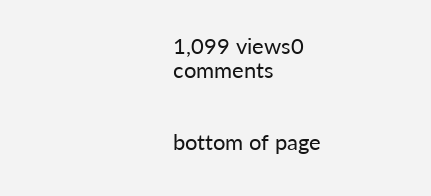1,099 views0 comments


bottom of page